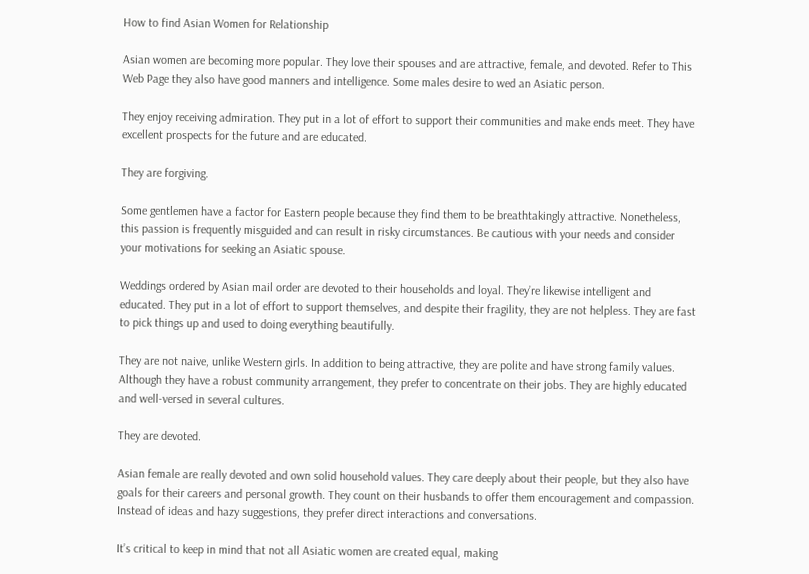How to find Asian Women for Relationship

Asian women are becoming more popular. They love their spouses and are attractive, female, and devoted. Refer to This Web Page they also have good manners and intelligence. Some males desire to wed an Asiatic person.

They enjoy receiving admiration. They put in a lot of effort to support their communities and make ends meet. They have excellent prospects for the future and are educated.

They are forgiving.

Some gentlemen have a factor for Eastern people because they find them to be breathtakingly attractive. Nonetheless, this passion is frequently misguided and can result in risky circumstances. Be cautious with your needs and consider your motivations for seeking an Asiatic spouse.

Weddings ordered by Asian mail order are devoted to their households and loyal. They’re likewise intelligent and educated. They put in a lot of effort to support themselves, and despite their fragility, they are not helpless. They are fast to pick things up and used to doing everything beautifully.

They are not naive, unlike Western girls. In addition to being attractive, they are polite and have strong family values. Although they have a robust community arrangement, they prefer to concentrate on their jobs. They are highly educated and well-versed in several cultures.

They are devoted.

Asian female are really devoted and own solid household values. They care deeply about their people, but they also have goals for their careers and personal growth. They count on their husbands to offer them encouragement and compassion. Instead of ideas and hazy suggestions, they prefer direct interactions and conversations.

It’s critical to keep in mind that not all Asiatic women are created equal, making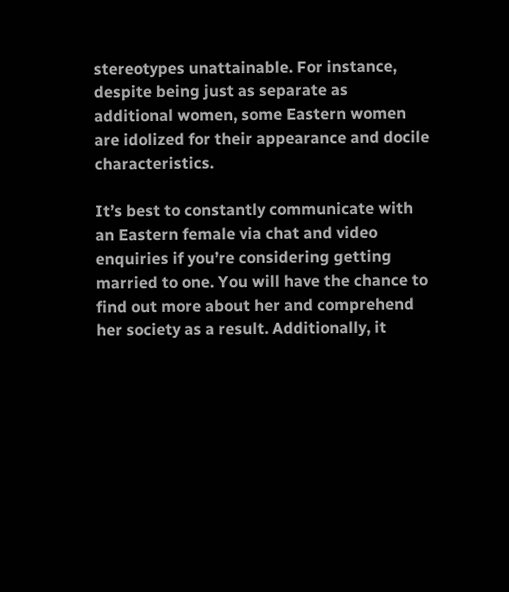stereotypes unattainable. For instance, despite being just as separate as additional women, some Eastern women are idolized for their appearance and docile characteristics.

It’s best to constantly communicate with an Eastern female via chat and video enquiries if you’re considering getting married to one. You will have the chance to find out more about her and comprehend her society as a result. Additionally, it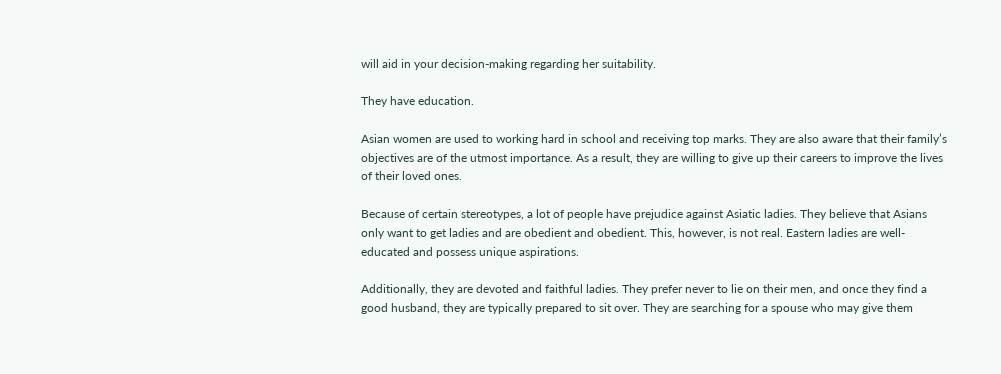will aid in your decision-making regarding her suitability.

They have education.

Asian women are used to working hard in school and receiving top marks. They are also aware that their family’s objectives are of the utmost importance. As a result, they are willing to give up their careers to improve the lives of their loved ones.

Because of certain stereotypes, a lot of people have prejudice against Asiatic ladies. They believe that Asians only want to get ladies and are obedient and obedient. This, however, is not real. Eastern ladies are well-educated and possess unique aspirations.

Additionally, they are devoted and faithful ladies. They prefer never to lie on their men, and once they find a good husband, they are typically prepared to sit over. They are searching for a spouse who may give them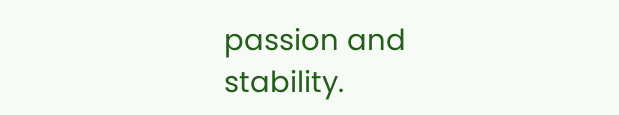passion and stability.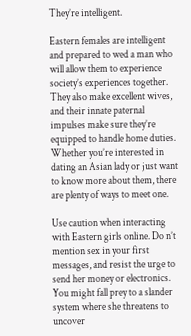They’re intelligent.

Eastern females are intelligent and prepared to wed a man who will allow them to experience society’s experiences together. They also make excellent wives, and their innate paternal impulses make sure they’re equipped to handle home duties. Whether you’re interested in dating an Asian lady or just want to know more about them, there are plenty of ways to meet one.

Use caution when interacting with Eastern girls online. Do n’t mention sex in your first messages, and resist the urge to send her money or electronics. You might fall prey to a slander system where she threatens to uncover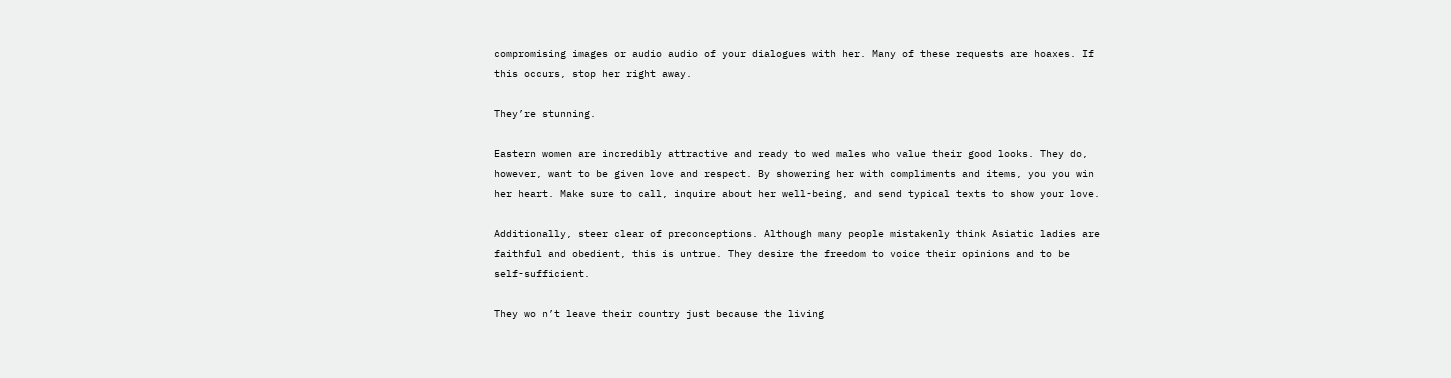compromising images or audio audio of your dialogues with her. Many of these requests are hoaxes. If this occurs, stop her right away.

They’re stunning.

Eastern women are incredibly attractive and ready to wed males who value their good looks. They do, however, want to be given love and respect. By showering her with compliments and items, you you win her heart. Make sure to call, inquire about her well-being, and send typical texts to show your love.

Additionally, steer clear of preconceptions. Although many people mistakenly think Asiatic ladies are faithful and obedient, this is untrue. They desire the freedom to voice their opinions and to be self-sufficient.

They wo n’t leave their country just because the living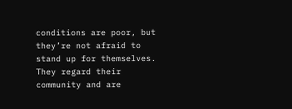conditions are poor, but they’re not afraid to stand up for themselves. They regard their community and are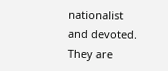nationalist and devoted. They are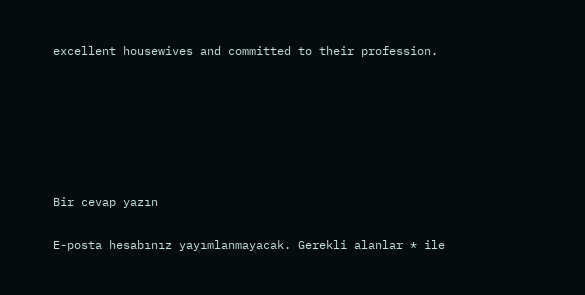excellent housewives and committed to their profession.






Bir cevap yazın

E-posta hesabınız yayımlanmayacak. Gerekli alanlar * ile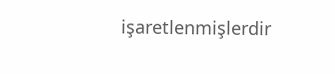işaretlenmişlerdir